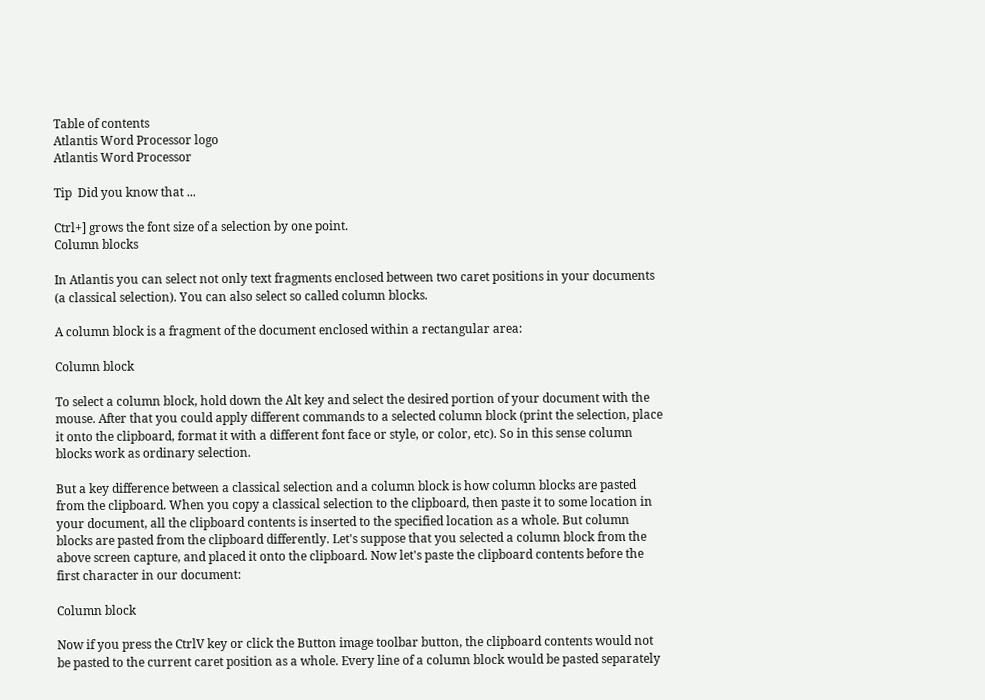Table of contents
Atlantis Word Processor logo
Atlantis Word Processor

Tip  Did you know that ...

Ctrl+] grows the font size of a selection by one point.
Column blocks

In Atlantis you can select not only text fragments enclosed between two caret positions in your documents (a classical selection). You can also select so called column blocks.

A column block is a fragment of the document enclosed within a rectangular area:

Column block

To select a column block, hold down the Alt key and select the desired portion of your document with the mouse. After that you could apply different commands to a selected column block (print the selection, place it onto the clipboard, format it with a different font face or style, or color, etc). So in this sense column blocks work as ordinary selection.

But a key difference between a classical selection and a column block is how column blocks are pasted from the clipboard. When you copy a classical selection to the clipboard, then paste it to some location in your document, all the clipboard contents is inserted to the specified location as a whole. But column blocks are pasted from the clipboard differently. Let's suppose that you selected a column block from the above screen capture, and placed it onto the clipboard. Now let's paste the clipboard contents before the first character in our document:

Column block

Now if you press the CtrlV key or click the Button image toolbar button, the clipboard contents would not be pasted to the current caret position as a whole. Every line of a column block would be pasted separately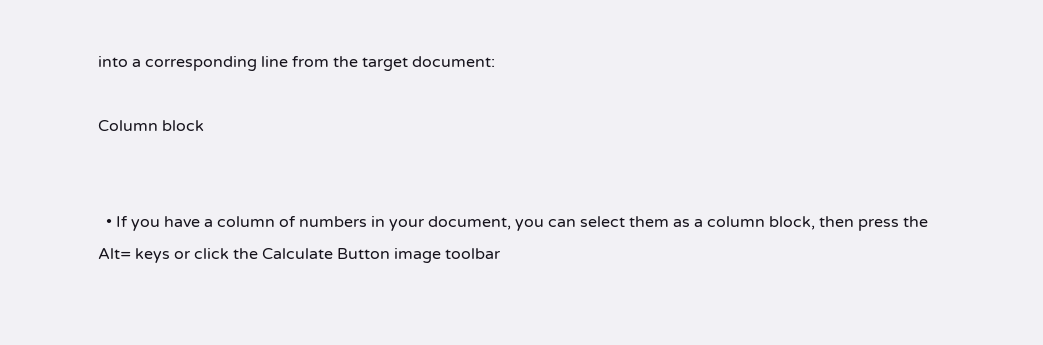into a corresponding line from the target document:

Column block


  • If you have a column of numbers in your document, you can select them as a column block, then press the Alt= keys or click the Calculate Button image toolbar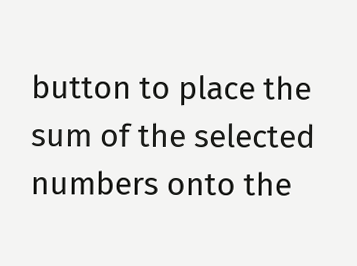button to place the sum of the selected numbers onto the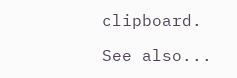clipboard.

See also...